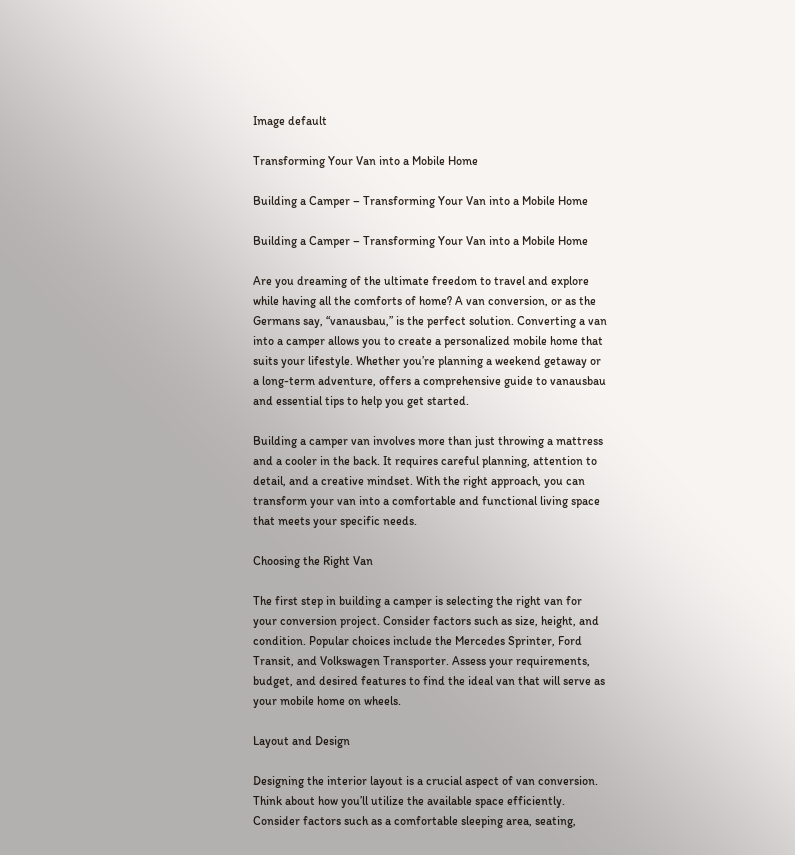Image default

Transforming Your Van into a Mobile Home

Building a Camper – Transforming Your Van into a Mobile Home

Building a Camper – Transforming Your Van into a Mobile Home

Are you dreaming of the ultimate freedom to travel and explore while having all the comforts of home? A van conversion, or as the Germans say, “vanausbau,” is the perfect solution. Converting a van into a camper allows you to create a personalized mobile home that suits your lifestyle. Whether you’re planning a weekend getaway or a long-term adventure, offers a comprehensive guide to vanausbau and essential tips to help you get started.

Building a camper van involves more than just throwing a mattress and a cooler in the back. It requires careful planning, attention to detail, and a creative mindset. With the right approach, you can transform your van into a comfortable and functional living space that meets your specific needs.

Choosing the Right Van

The first step in building a camper is selecting the right van for your conversion project. Consider factors such as size, height, and condition. Popular choices include the Mercedes Sprinter, Ford Transit, and Volkswagen Transporter. Assess your requirements, budget, and desired features to find the ideal van that will serve as your mobile home on wheels.

Layout and Design

Designing the interior layout is a crucial aspect of van conversion. Think about how you’ll utilize the available space efficiently. Consider factors such as a comfortable sleeping area, seating,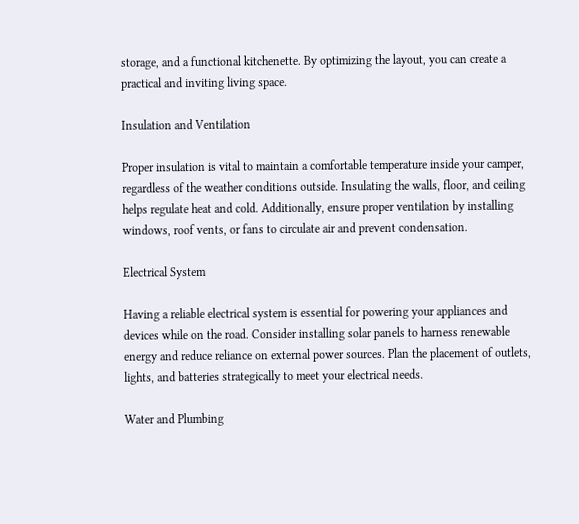storage, and a functional kitchenette. By optimizing the layout, you can create a practical and inviting living space.

Insulation and Ventilation

Proper insulation is vital to maintain a comfortable temperature inside your camper, regardless of the weather conditions outside. Insulating the walls, floor, and ceiling helps regulate heat and cold. Additionally, ensure proper ventilation by installing windows, roof vents, or fans to circulate air and prevent condensation.

Electrical System

Having a reliable electrical system is essential for powering your appliances and devices while on the road. Consider installing solar panels to harness renewable energy and reduce reliance on external power sources. Plan the placement of outlets, lights, and batteries strategically to meet your electrical needs.

Water and Plumbing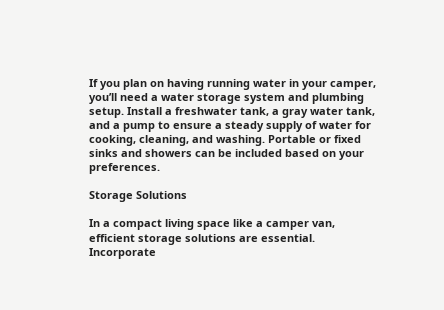If you plan on having running water in your camper, you’ll need a water storage system and plumbing setup. Install a freshwater tank, a gray water tank, and a pump to ensure a steady supply of water for cooking, cleaning, and washing. Portable or fixed sinks and showers can be included based on your preferences.

Storage Solutions

In a compact living space like a camper van, efficient storage solutions are essential. Incorporate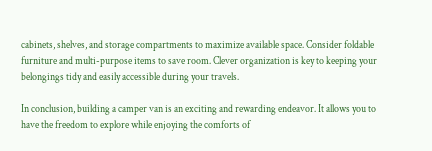cabinets, shelves, and storage compartments to maximize available space. Consider foldable furniture and multi-purpose items to save room. Clever organization is key to keeping your belongings tidy and easily accessible during your travels.

In conclusion, building a camper van is an exciting and rewarding endeavor. It allows you to have the freedom to explore while enjoying the comforts of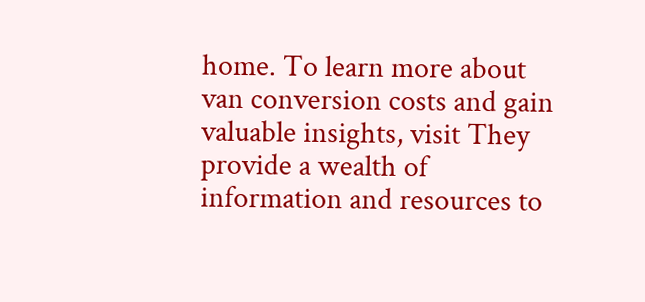home. To learn more about van conversion costs and gain valuable insights, visit They provide a wealth of information and resources to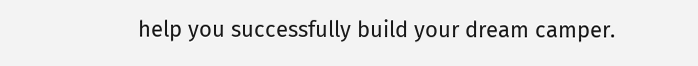help you successfully build your dream camper.